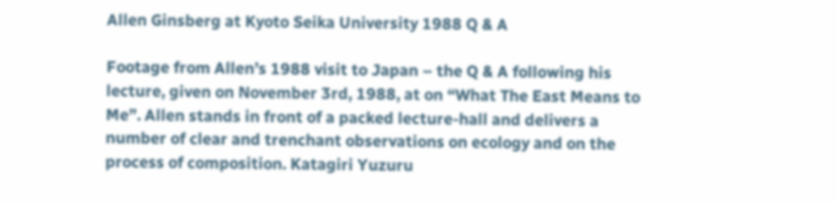Allen Ginsberg at Kyoto Seika University 1988 Q & A

Footage from Allen’s 1988 visit to Japan – the Q & A following his lecture, given on November 3rd, 1988, at on “What The East Means to Me”. Allen stands in front of a packed lecture-hall and delivers a number of clear and trenchant observations on ecology and on the process of composition. Katagiri Yuzuru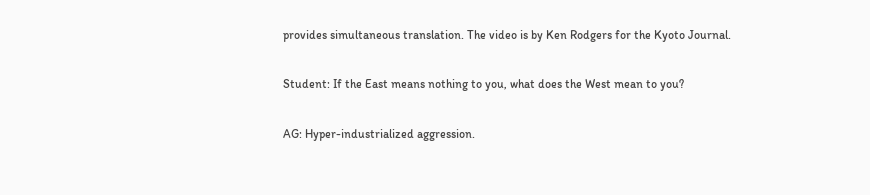provides simultaneous translation. The video is by Ken Rodgers for the Kyoto Journal.

Student: If the East means nothing to you, what does the West mean to you?

AG: Hyper-industrialized aggression.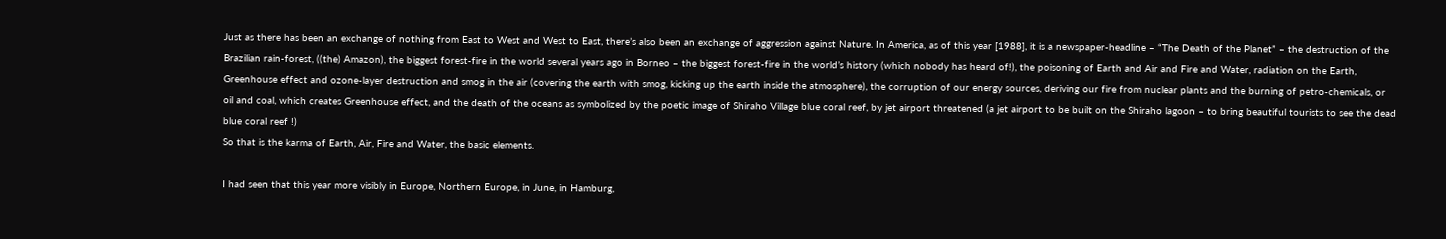Just as there has been an exchange of nothing from East to West and West to East, there’s also been an exchange of aggression against Nature. In America, as of this year [1988], it is a newspaper-headline – “The Death of the Planet” – the destruction of the Brazilian rain-forest, ((the) Amazon), the biggest forest-fire in the world several years ago in Borneo – the biggest forest-fire in the world’s history (which nobody has heard of!), the poisoning of Earth and Air and Fire and Water, radiation on the Earth, Greenhouse effect and ozone-layer destruction and smog in the air (covering the earth with smog, kicking up the earth inside the atmosphere), the corruption of our energy sources, deriving our fire from nuclear plants and the burning of petro-chemicals, or oil and coal, which creates Greenhouse effect, and the death of the oceans as symbolized by the poetic image of Shiraho Village blue coral reef, by jet airport threatened (a jet airport to be built on the Shiraho lagoon – to bring beautiful tourists to see the dead blue coral reef !)
So that is the karma of Earth, Air, Fire and Water, the basic elements.

I had seen that this year more visibly in Europe, Northern Europe, in June, in Hamburg,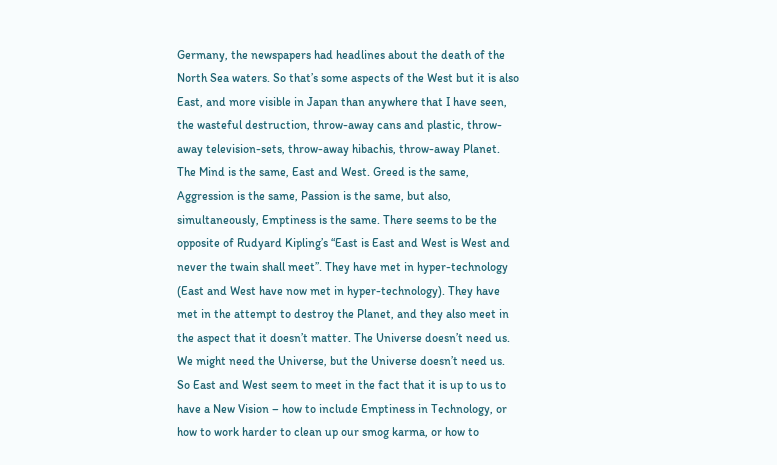Germany, the newspapers had headlines about the death of the North Sea waters. So that’s some aspects of the West but it is also East, and more visible in Japan than anywhere that I have seen, the wasteful destruction, throw-away cans and plastic, throw-away television-sets, throw-away hibachis, throw-away Planet.  The Mind is the same, East and West. Greed is the same, Aggression is the same, Passion is the same, but also, simultaneously, Emptiness is the same. There seems to be the opposite of Rudyard Kipling’s “East is East and West is West and never the twain shall meet”. They have met in hyper-technology (East and West have now met in hyper-technology). They have met in the attempt to destroy the Planet, and they also meet in the aspect that it doesn’t matter. The Universe doesn’t need us. We might need the Universe, but the Universe doesn’t need us. So East and West seem to meet in the fact that it is up to us to have a New Vision – how to include Emptiness in Technology, or how to work harder to clean up our smog karma, or how to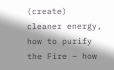(create) cleaner energy, how to purify the Fire – how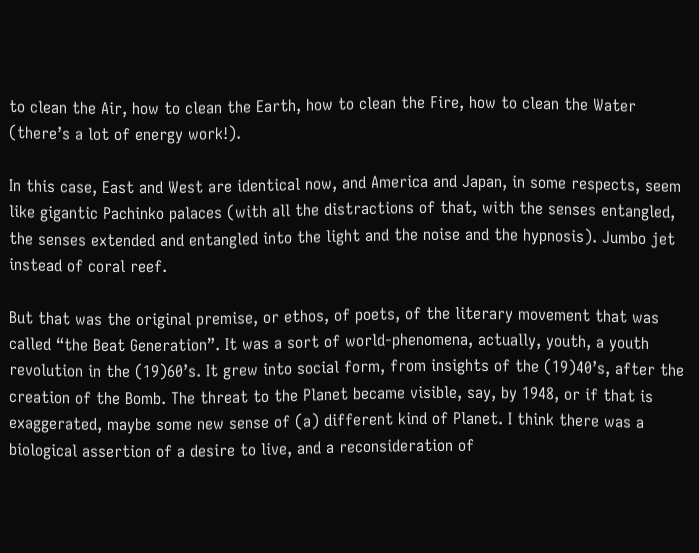to clean the Air, how to clean the Earth, how to clean the Fire, how to clean the Water (there’s a lot of energy work!).

In this case, East and West are identical now, and America and Japan, in some respects, seem like gigantic Pachinko palaces (with all the distractions of that, with the senses entangled, the senses extended and entangled into the light and the noise and the hypnosis). Jumbo jet instead of coral reef.

But that was the original premise, or ethos, of poets, of the literary movement that was called “the Beat Generation”. It was a sort of world-phenomena, actually, youth, a youth revolution in the (19)60’s. It grew into social form, from insights of the (19)40’s, after the creation of the Bomb. The threat to the Planet became visible, say, by 1948, or if that is exaggerated, maybe some new sense of (a) different kind of Planet. I think there was a biological assertion of a desire to live, and a reconsideration of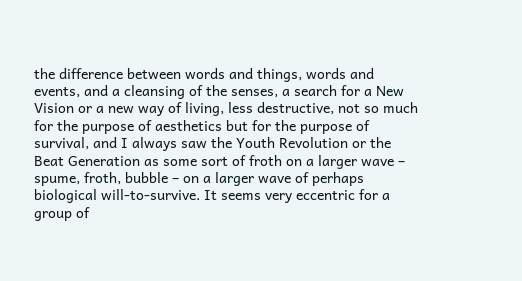the difference between words and things, words and events, and a cleansing of the senses, a search for a New Vision or a new way of living, less destructive, not so much for the purpose of aesthetics but for the purpose of survival, and I always saw the Youth Revolution or the Beat Generation as some sort of froth on a larger wave – spume, froth, bubble – on a larger wave of perhaps biological will-to-survive. It seems very eccentric for a group of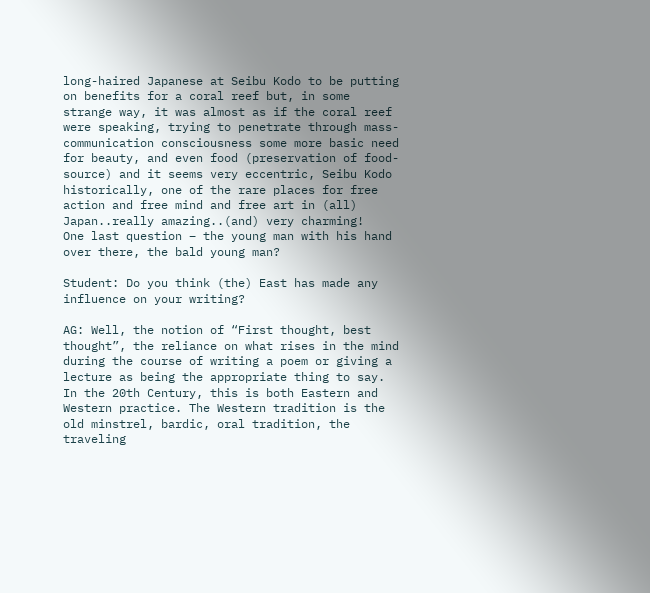long-haired Japanese at Seibu Kodo to be putting on benefits for a coral reef but, in some strange way, it was almost as if the coral reef were speaking, trying to penetrate through mass-communication consciousness some more basic need for beauty, and even food (preservation of food-source) and it seems very eccentric, Seibu Kodo historically, one of the rare places for free action and free mind and free art in (all) Japan..really amazing..(and) very charming!
One last question – the young man with his hand over there, the bald young man?

Student: Do you think (the) East has made any influence on your writing?

AG: Well, the notion of “First thought, best thought”, the reliance on what rises in the mind during the course of writing a poem or giving a lecture as being the appropriate thing to say. In the 20th Century, this is both Eastern and Western practice. The Western tradition is the old minstrel, bardic, oral tradition, the traveling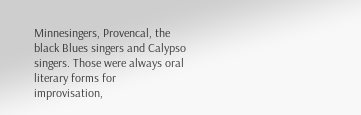Minnesingers, Provencal, the black Blues singers and Calypso singers. Those were always oral literary forms for improvisation,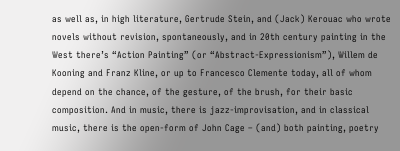as well as, in high literature, Gertrude Stein, and (Jack) Kerouac who wrote novels without revision, spontaneously, and in 20th century painting in the West there’s “Action Painting” (or “Abstract-Expressionism”), Willem de Kooning and Franz Kline, or up to Francesco Clemente today, all of whom depend on the chance, of the gesture, of the brush, for their basic composition. And in music, there is jazz-improvisation, and in classical music, there is the open-form of John Cage – (and) both painting, poetry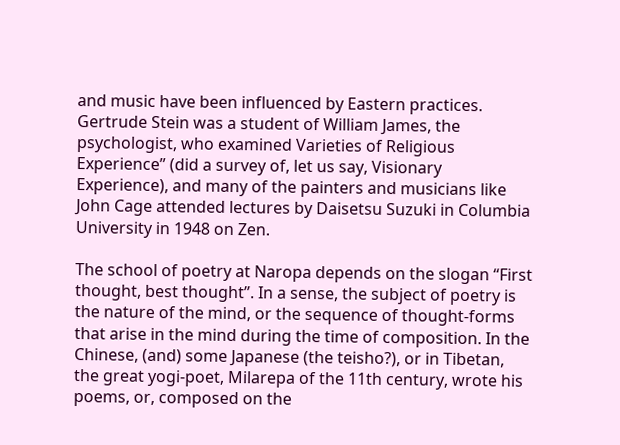and music have been influenced by Eastern practices. Gertrude Stein was a student of William James, the psychologist, who examined Varieties of Religious Experience” (did a survey of, let us say, Visionary Experience), and many of the painters and musicians like John Cage attended lectures by Daisetsu Suzuki in Columbia University in 1948 on Zen.

The school of poetry at Naropa depends on the slogan “First thought, best thought”. In a sense, the subject of poetry is the nature of the mind, or the sequence of thought-forms that arise in the mind during the time of composition. In the Chinese, (and) some Japanese (the teisho?), or in Tibetan, the great yogi-poet, Milarepa of the 11th century, wrote his poems, or, composed on the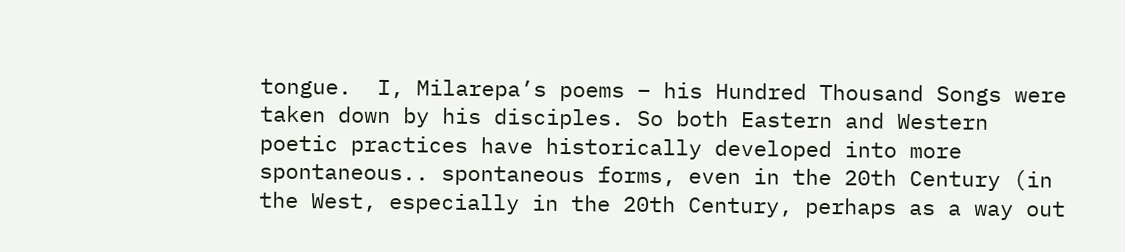tongue.  I, Milarepa’s poems – his Hundred Thousand Songs were taken down by his disciples. So both Eastern and Western poetic practices have historically developed into more spontaneous.. spontaneous forms, even in the 20th Century (in the West, especially in the 20th Century, perhaps as a way out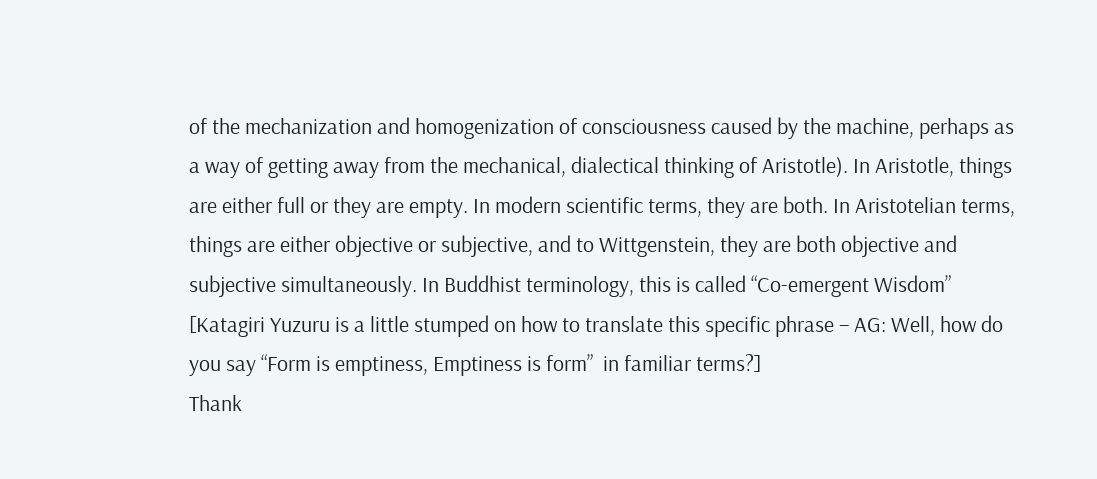of the mechanization and homogenization of consciousness caused by the machine, perhaps as a way of getting away from the mechanical, dialectical thinking of Aristotle). In Aristotle, things are either full or they are empty. In modern scientific terms, they are both. In Aristotelian terms, things are either objective or subjective, and to Wittgenstein, they are both objective and subjective simultaneously. In Buddhist terminology, this is called “Co-emergent Wisdom” [Katagiri Yuzuru is a little stumped on how to translate this specific phrase – AG: Well, how do you say “Form is emptiness, Emptiness is form”  in familiar terms?]
Thank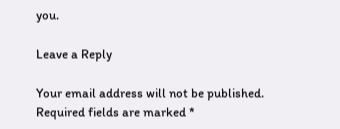you.

Leave a Reply

Your email address will not be published. Required fields are marked *